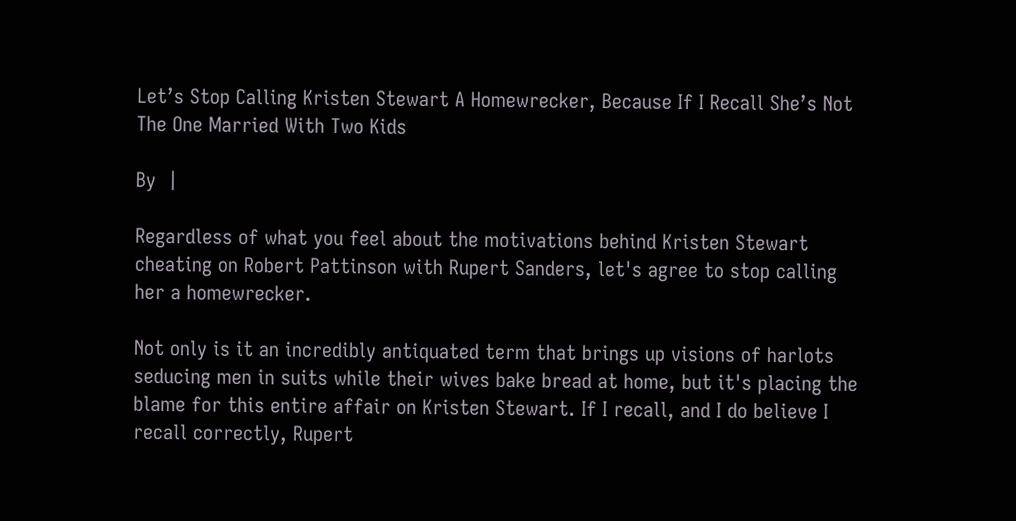Let’s Stop Calling Kristen Stewart A Homewrecker, Because If I Recall She’s Not The One Married With Two Kids

By  |

Regardless of what you feel about the motivations behind Kristen Stewart cheating on Robert Pattinson with Rupert Sanders, let's agree to stop calling her a homewrecker.

Not only is it an incredibly antiquated term that brings up visions of harlots seducing men in suits while their wives bake bread at home, but it's placing the blame for this entire affair on Kristen Stewart. If I recall, and I do believe I recall correctly, Rupert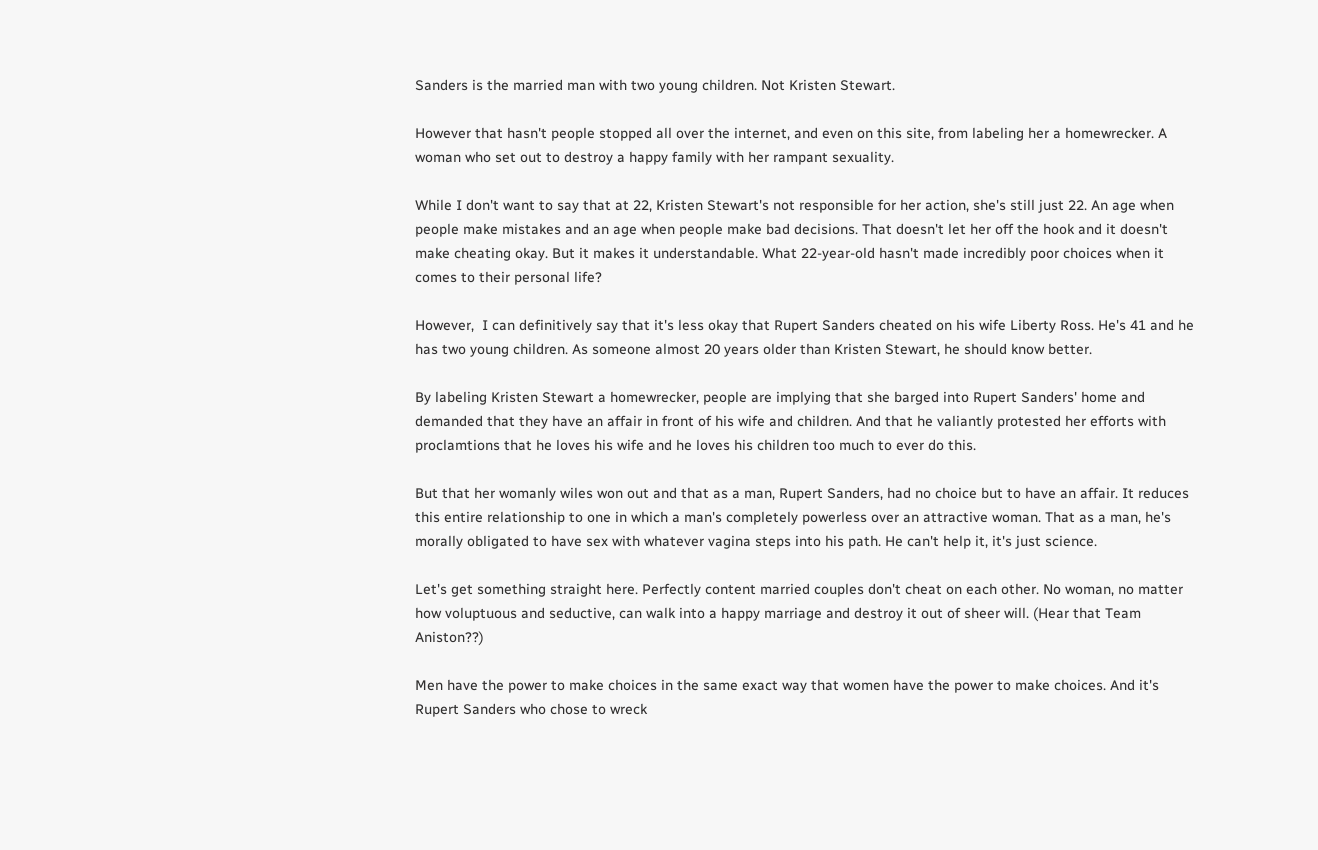Sanders is the married man with two young children. Not Kristen Stewart.

However that hasn't people stopped all over the internet, and even on this site, from labeling her a homewrecker. A woman who set out to destroy a happy family with her rampant sexuality.

While I don't want to say that at 22, Kristen Stewart's not responsible for her action, she's still just 22. An age when people make mistakes and an age when people make bad decisions. That doesn't let her off the hook and it doesn't make cheating okay. But it makes it understandable. What 22-year-old hasn't made incredibly poor choices when it comes to their personal life?

However,  I can definitively say that it's less okay that Rupert Sanders cheated on his wife Liberty Ross. He's 41 and he has two young children. As someone almost 20 years older than Kristen Stewart, he should know better.

By labeling Kristen Stewart a homewrecker, people are implying that she barged into Rupert Sanders' home and demanded that they have an affair in front of his wife and children. And that he valiantly protested her efforts with proclamtions that he loves his wife and he loves his children too much to ever do this.

But that her womanly wiles won out and that as a man, Rupert Sanders, had no choice but to have an affair. It reduces this entire relationship to one in which a man's completely powerless over an attractive woman. That as a man, he's morally obligated to have sex with whatever vagina steps into his path. He can't help it, it's just science.

Let's get something straight here. Perfectly content married couples don't cheat on each other. No woman, no matter how voluptuous and seductive, can walk into a happy marriage and destroy it out of sheer will. (Hear that Team Aniston??)

Men have the power to make choices in the same exact way that women have the power to make choices. And it's Rupert Sanders who chose to wreck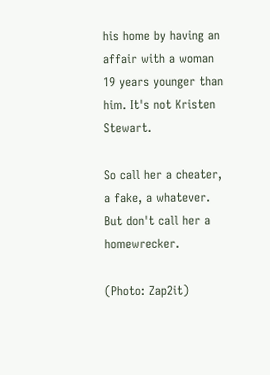his home by having an affair with a woman 19 years younger than him. It's not Kristen Stewart.

So call her a cheater, a fake, a whatever. But don't call her a homewrecker.

(Photo: Zap2it)